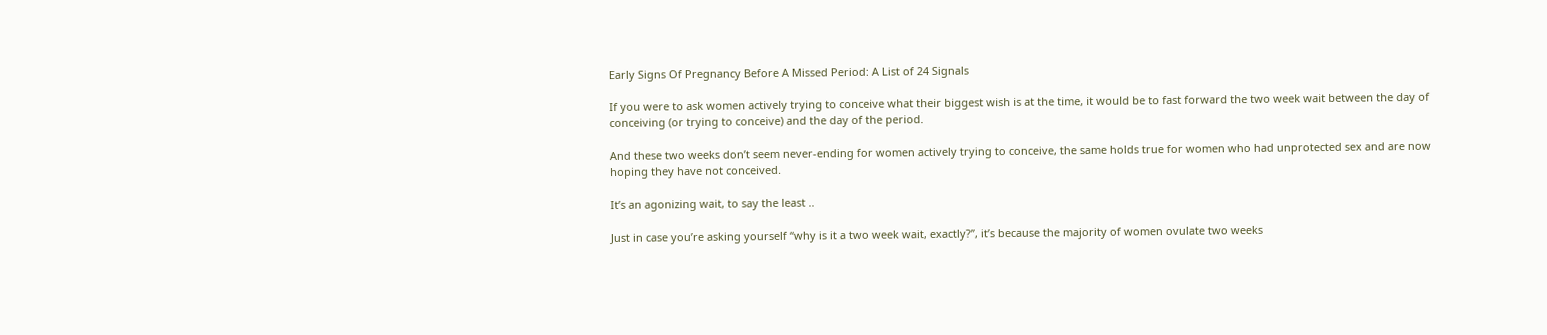Early Signs Of Pregnancy Before A Missed Period: A List of 24 Signals

If you were to ask women actively trying to conceive what their biggest wish is at the time, it would be to fast forward the two week wait between the day of conceiving (or trying to conceive) and the day of the period.

And these two weeks don’t seem never-ending for women actively trying to conceive, the same holds true for women who had unprotected sex and are now hoping they have not conceived.

It’s an agonizing wait, to say the least ..

Just in case you’re asking yourself “why is it a two week wait, exactly?”, it’s because the majority of women ovulate two weeks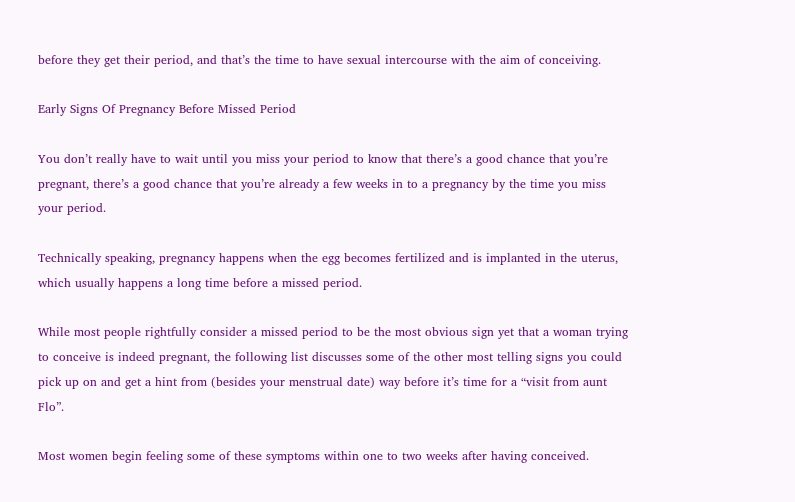before they get their period, and that’s the time to have sexual intercourse with the aim of conceiving.

Early Signs Of Pregnancy Before Missed Period

You don’t really have to wait until you miss your period to know that there’s a good chance that you’re pregnant, there’s a good chance that you’re already a few weeks in to a pregnancy by the time you miss your period.

Technically speaking, pregnancy happens when the egg becomes fertilized and is implanted in the uterus, which usually happens a long time before a missed period.

While most people rightfully consider a missed period to be the most obvious sign yet that a woman trying to conceive is indeed pregnant, the following list discusses some of the other most telling signs you could pick up on and get a hint from (besides your menstrual date) way before it’s time for a “visit from aunt Flo”.

Most women begin feeling some of these symptoms within one to two weeks after having conceived.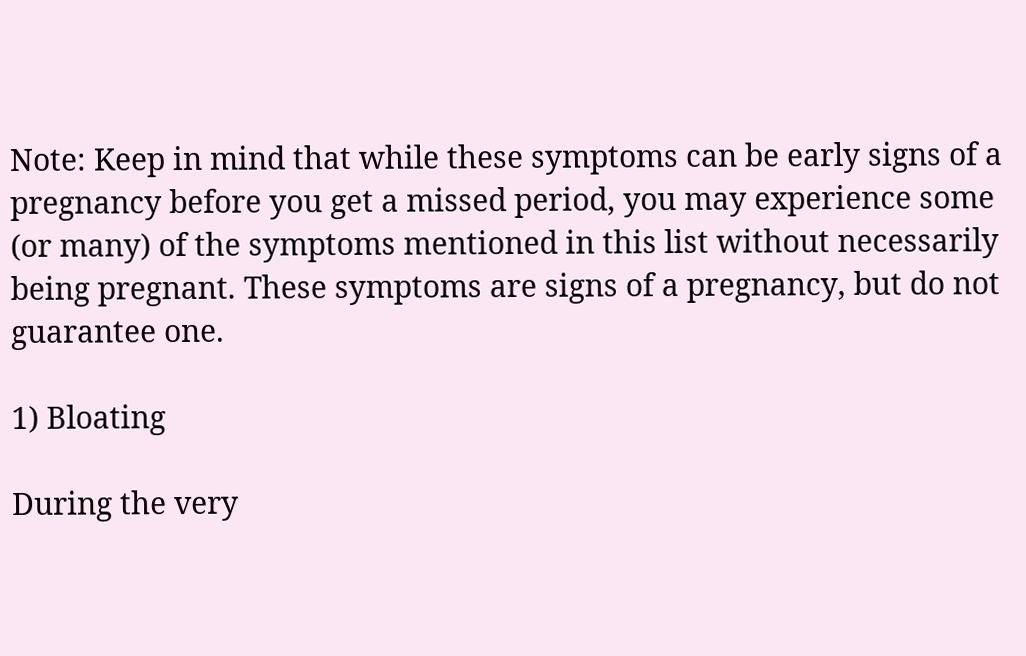Note: Keep in mind that while these symptoms can be early signs of a pregnancy before you get a missed period, you may experience some (or many) of the symptoms mentioned in this list without necessarily being pregnant. These symptoms are signs of a pregnancy, but do not guarantee one.

1) Bloating

During the very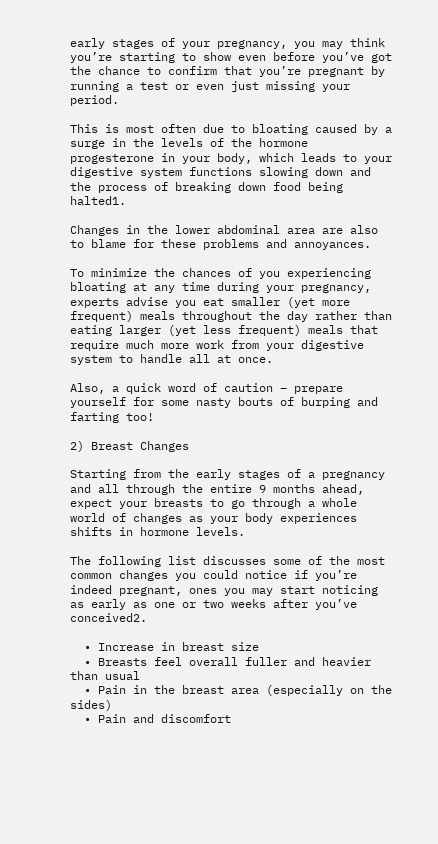early stages of your pregnancy, you may think you’re starting to show even before you’ve got the chance to confirm that you’re pregnant by running a test or even just missing your period.

This is most often due to bloating caused by a surge in the levels of the hormone progesterone in your body, which leads to your digestive system functions slowing down and the process of breaking down food being halted1.

Changes in the lower abdominal area are also to blame for these problems and annoyances.

To minimize the chances of you experiencing bloating at any time during your pregnancy, experts advise you eat smaller (yet more frequent) meals throughout the day rather than eating larger (yet less frequent) meals that require much more work from your digestive system to handle all at once.

Also, a quick word of caution – prepare yourself for some nasty bouts of burping and farting too!

2) Breast Changes

Starting from the early stages of a pregnancy and all through the entire 9 months ahead, expect your breasts to go through a whole world of changes as your body experiences shifts in hormone levels.

The following list discusses some of the most common changes you could notice if you’re indeed pregnant, ones you may start noticing as early as one or two weeks after you’ve conceived2.

  • Increase in breast size
  • Breasts feel overall fuller and heavier than usual
  • Pain in the breast area (especially on the sides)
  • Pain and discomfort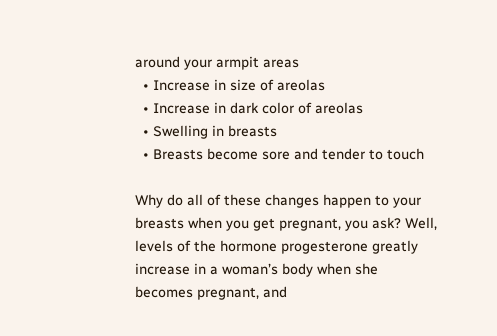around your armpit areas
  • Increase in size of areolas
  • Increase in dark color of areolas
  • Swelling in breasts
  • Breasts become sore and tender to touch

Why do all of these changes happen to your breasts when you get pregnant, you ask? Well, levels of the hormone progesterone greatly increase in a woman’s body when she becomes pregnant, and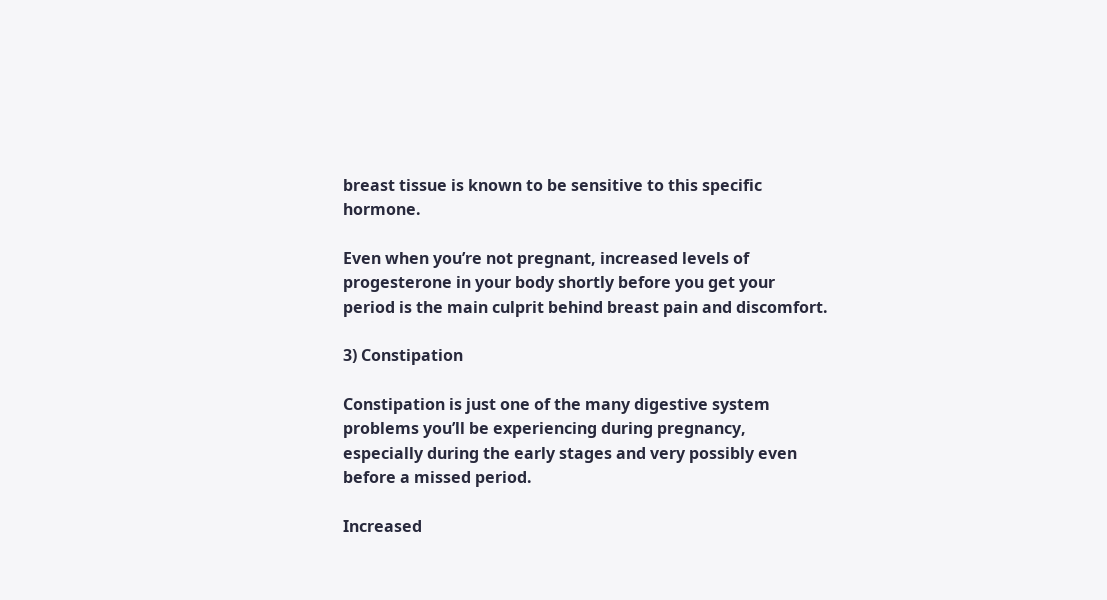breast tissue is known to be sensitive to this specific hormone.

Even when you’re not pregnant, increased levels of progesterone in your body shortly before you get your period is the main culprit behind breast pain and discomfort.

3) Constipation

Constipation is just one of the many digestive system problems you’ll be experiencing during pregnancy, especially during the early stages and very possibly even before a missed period.

Increased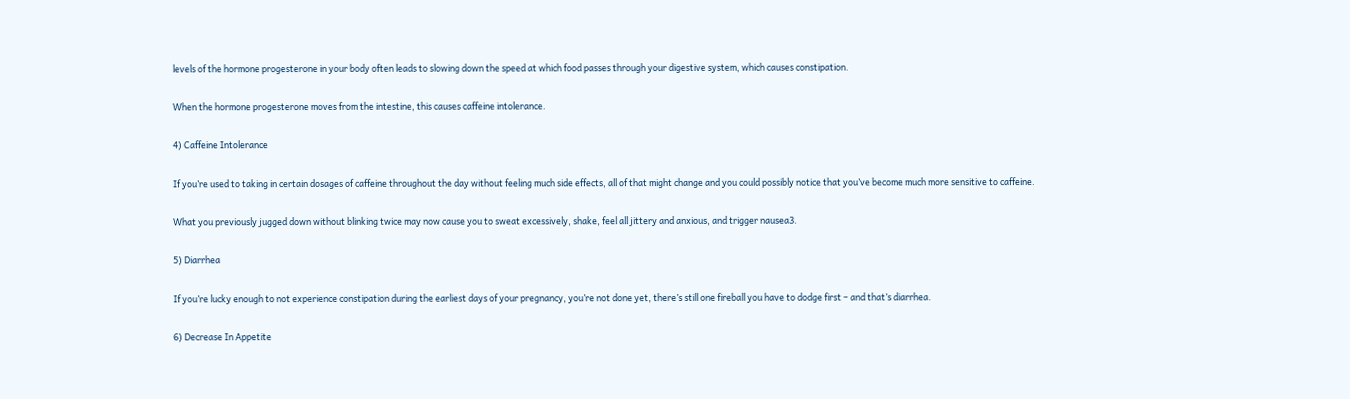levels of the hormone progesterone in your body often leads to slowing down the speed at which food passes through your digestive system, which causes constipation.

When the hormone progesterone moves from the intestine, this causes caffeine intolerance.

4) Caffeine Intolerance

If you’re used to taking in certain dosages of caffeine throughout the day without feeling much side effects, all of that might change and you could possibly notice that you’ve become much more sensitive to caffeine.

What you previously jugged down without blinking twice may now cause you to sweat excessively, shake, feel all jittery and anxious, and trigger nausea3.

5) Diarrhea

If you’re lucky enough to not experience constipation during the earliest days of your pregnancy, you’re not done yet, there’s still one fireball you have to dodge first – and that’s diarrhea.

6) Decrease In Appetite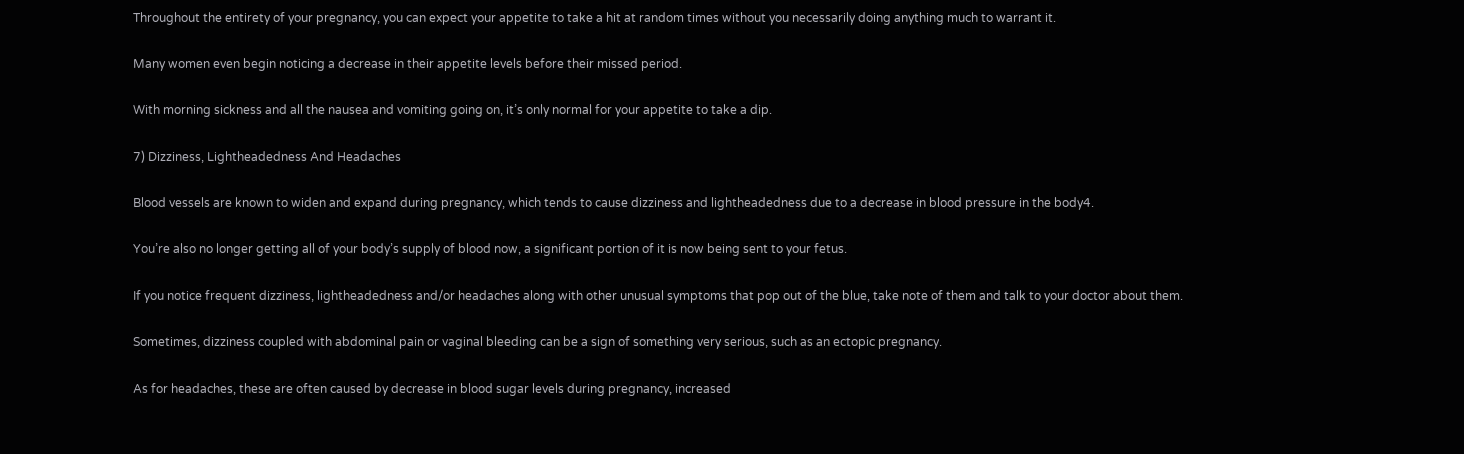Throughout the entirety of your pregnancy, you can expect your appetite to take a hit at random times without you necessarily doing anything much to warrant it.

Many women even begin noticing a decrease in their appetite levels before their missed period.

With morning sickness and all the nausea and vomiting going on, it’s only normal for your appetite to take a dip.

7) Dizziness, Lightheadedness And Headaches

Blood vessels are known to widen and expand during pregnancy, which tends to cause dizziness and lightheadedness due to a decrease in blood pressure in the body4.

You’re also no longer getting all of your body’s supply of blood now, a significant portion of it is now being sent to your fetus.

If you notice frequent dizziness, lightheadedness and/or headaches along with other unusual symptoms that pop out of the blue, take note of them and talk to your doctor about them.

Sometimes, dizziness coupled with abdominal pain or vaginal bleeding can be a sign of something very serious, such as an ectopic pregnancy.

As for headaches, these are often caused by decrease in blood sugar levels during pregnancy, increased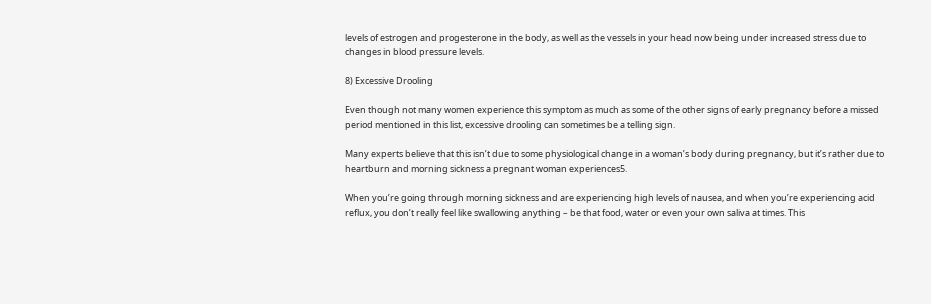levels of estrogen and progesterone in the body, as well as the vessels in your head now being under increased stress due to changes in blood pressure levels.

8) Excessive Drooling

Even though not many women experience this symptom as much as some of the other signs of early pregnancy before a missed period mentioned in this list, excessive drooling can sometimes be a telling sign.

Many experts believe that this isn’t due to some physiological change in a woman’s body during pregnancy, but it’s rather due to heartburn and morning sickness a pregnant woman experiences5.

When you’re going through morning sickness and are experiencing high levels of nausea, and when you’re experiencing acid reflux, you don’t really feel like swallowing anything – be that food, water or even your own saliva at times. This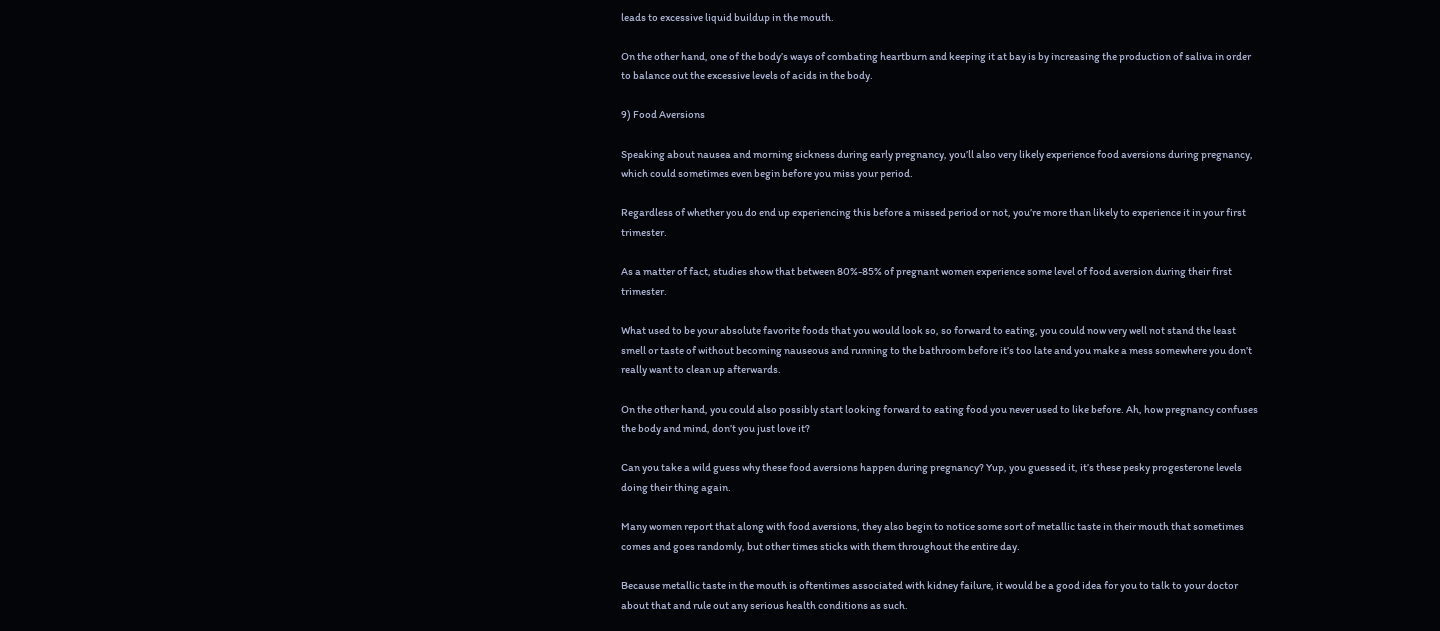leads to excessive liquid buildup in the mouth.

On the other hand, one of the body’s ways of combating heartburn and keeping it at bay is by increasing the production of saliva in order to balance out the excessive levels of acids in the body.

9) Food Aversions

Speaking about nausea and morning sickness during early pregnancy, you’ll also very likely experience food aversions during pregnancy, which could sometimes even begin before you miss your period.

Regardless of whether you do end up experiencing this before a missed period or not, you’re more than likely to experience it in your first trimester.

As a matter of fact, studies show that between 80%-85% of pregnant women experience some level of food aversion during their first trimester.

What used to be your absolute favorite foods that you would look so, so forward to eating, you could now very well not stand the least smell or taste of without becoming nauseous and running to the bathroom before it’s too late and you make a mess somewhere you don’t really want to clean up afterwards.

On the other hand, you could also possibly start looking forward to eating food you never used to like before. Ah, how pregnancy confuses the body and mind, don’t you just love it?

Can you take a wild guess why these food aversions happen during pregnancy? Yup, you guessed it, it’s these pesky progesterone levels doing their thing again.

Many women report that along with food aversions, they also begin to notice some sort of metallic taste in their mouth that sometimes comes and goes randomly, but other times sticks with them throughout the entire day.

Because metallic taste in the mouth is oftentimes associated with kidney failure, it would be a good idea for you to talk to your doctor about that and rule out any serious health conditions as such.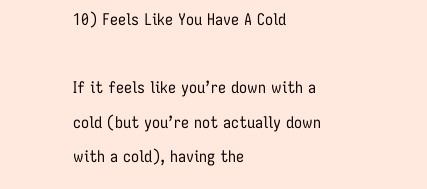10) Feels Like You Have A Cold

If it feels like you’re down with a cold (but you’re not actually down with a cold), having the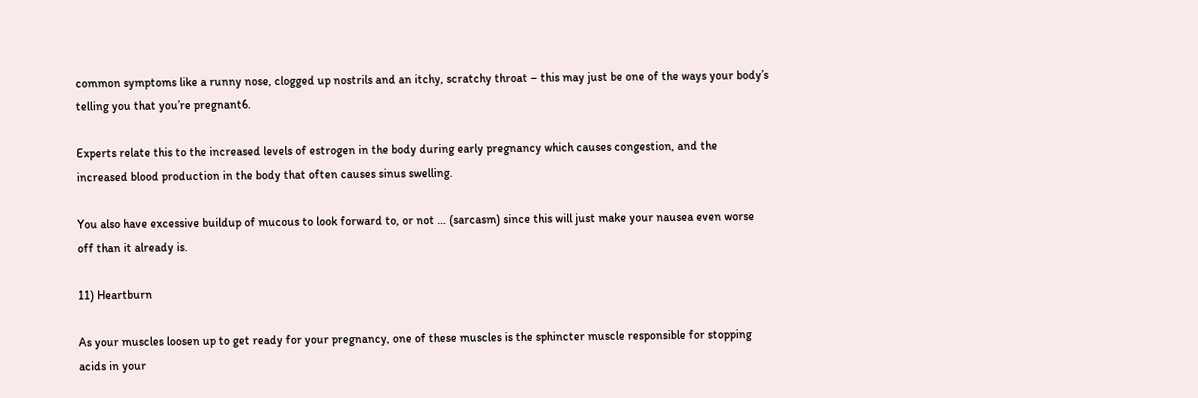common symptoms like a runny nose, clogged up nostrils and an itchy, scratchy throat – this may just be one of the ways your body’s telling you that you’re pregnant6.

Experts relate this to the increased levels of estrogen in the body during early pregnancy which causes congestion, and the increased blood production in the body that often causes sinus swelling.

You also have excessive buildup of mucous to look forward to, or not … (sarcasm) since this will just make your nausea even worse off than it already is.

11) Heartburn

As your muscles loosen up to get ready for your pregnancy, one of these muscles is the sphincter muscle responsible for stopping acids in your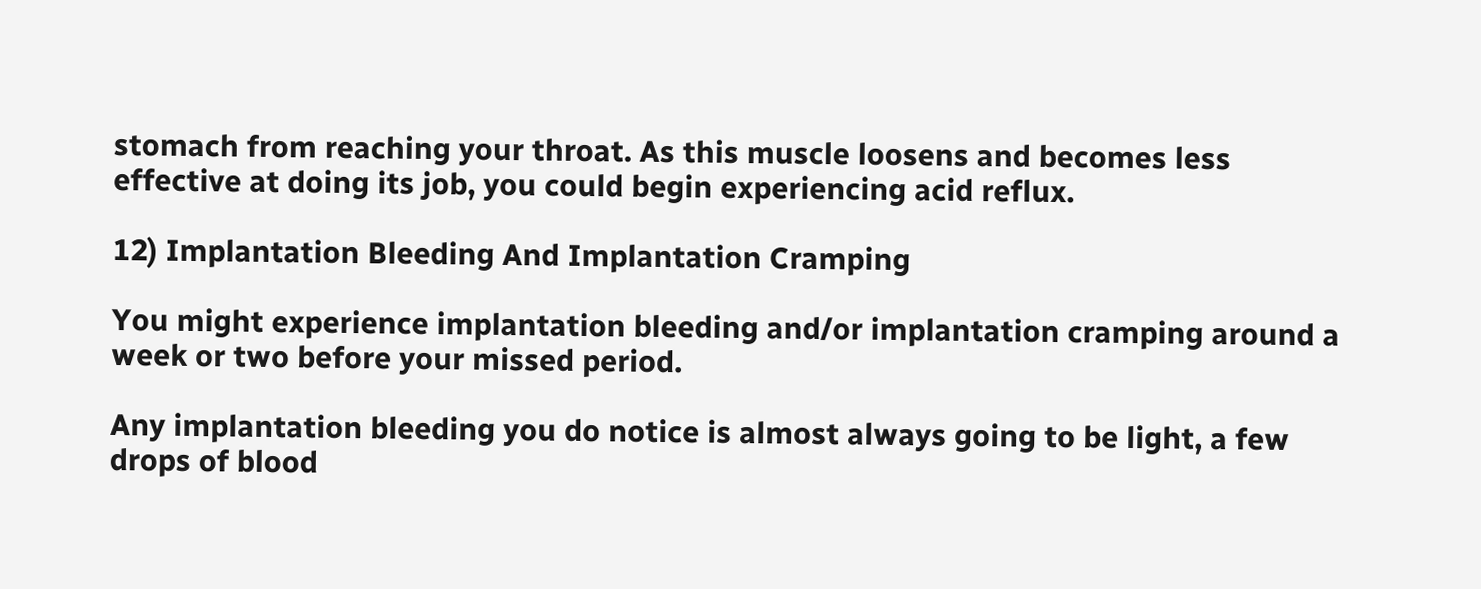stomach from reaching your throat. As this muscle loosens and becomes less effective at doing its job, you could begin experiencing acid reflux.

12) Implantation Bleeding And Implantation Cramping

You might experience implantation bleeding and/or implantation cramping around a week or two before your missed period.

Any implantation bleeding you do notice is almost always going to be light, a few drops of blood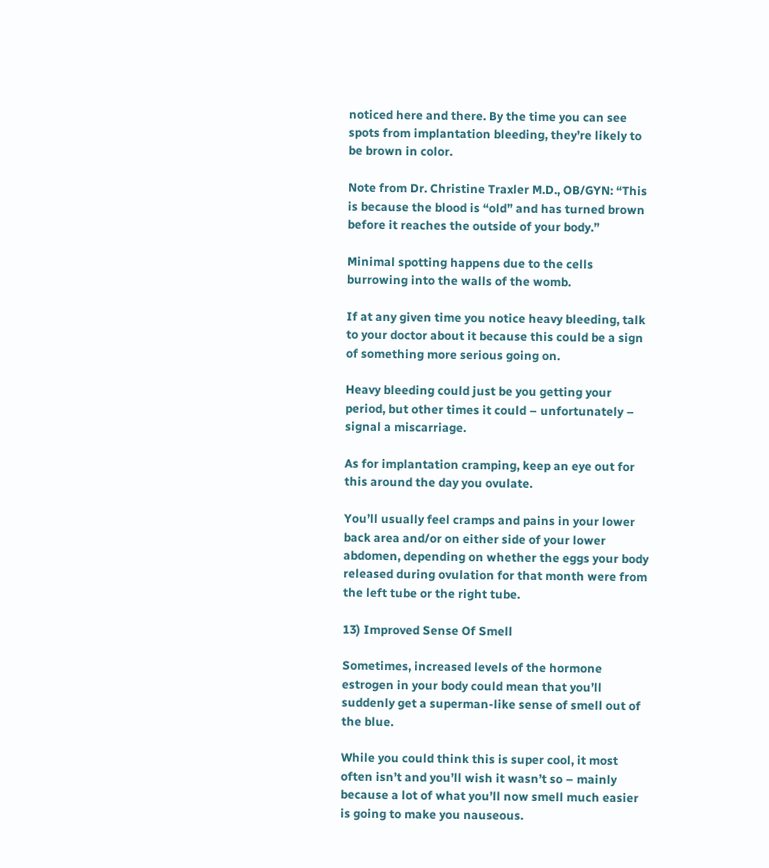noticed here and there. By the time you can see spots from implantation bleeding, they’re likely to be brown in color.

Note from Dr. Christine Traxler M.D., OB/GYN: “This is because the blood is “old” and has turned brown before it reaches the outside of your body.”

Minimal spotting happens due to the cells burrowing into the walls of the womb.

If at any given time you notice heavy bleeding, talk to your doctor about it because this could be a sign of something more serious going on.

Heavy bleeding could just be you getting your period, but other times it could – unfortunately – signal a miscarriage.

As for implantation cramping, keep an eye out for this around the day you ovulate.

You’ll usually feel cramps and pains in your lower back area and/or on either side of your lower abdomen, depending on whether the eggs your body released during ovulation for that month were from the left tube or the right tube.

13) Improved Sense Of Smell

Sometimes, increased levels of the hormone estrogen in your body could mean that you’ll suddenly get a superman-like sense of smell out of the blue.

While you could think this is super cool, it most often isn’t and you’ll wish it wasn’t so – mainly because a lot of what you’ll now smell much easier is going to make you nauseous.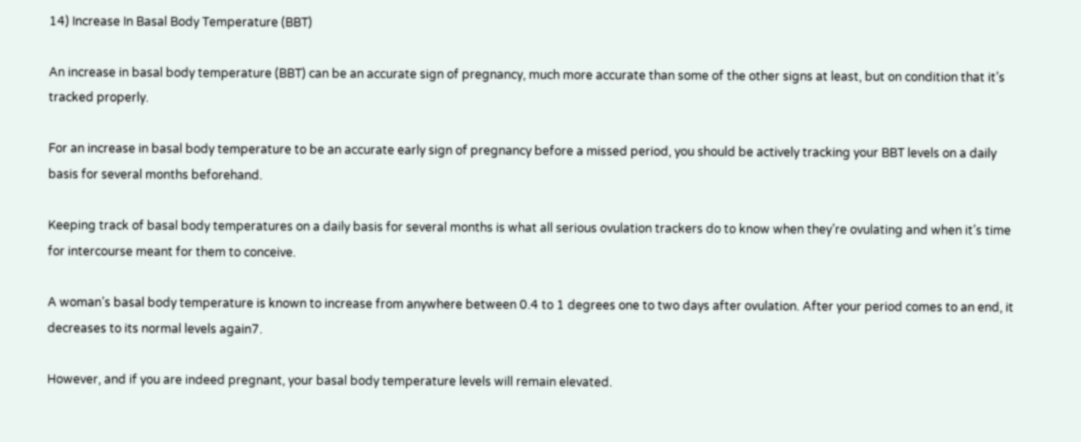14) Increase In Basal Body Temperature (BBT)

An increase in basal body temperature (BBT) can be an accurate sign of pregnancy, much more accurate than some of the other signs at least, but on condition that it’s tracked properly.

For an increase in basal body temperature to be an accurate early sign of pregnancy before a missed period, you should be actively tracking your BBT levels on a daily basis for several months beforehand.

Keeping track of basal body temperatures on a daily basis for several months is what all serious ovulation trackers do to know when they’re ovulating and when it’s time for intercourse meant for them to conceive.

A woman’s basal body temperature is known to increase from anywhere between 0.4 to 1 degrees one to two days after ovulation. After your period comes to an end, it decreases to its normal levels again7.

However, and if you are indeed pregnant, your basal body temperature levels will remain elevated.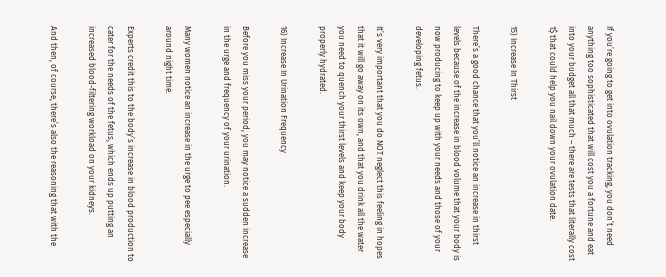If you’re going to get into ovulation tracking, you don’t need anything too sophisticated that will cost you a fortune and eat into your budget all that much – there are tests that literally cost 1$ that could help you nail down your ovulation date.

15) Increase In Thirst

There’s a good chance that you’ll notice an increase in thirst levels because of the increase in blood volume that your body is now producing to keep up with your needs and those of your developing fetus.

It’s very important that you do NOT neglect this feeling in hopes that it will go away on its own, and that you drink all the water you need to quench your thirst levels and keep your body properly hydrated.

16) Increase In Urination Frequency

Before you miss your period, you may notice a sudden increase in the urge and frequency of your urination.

Many women notice an increase in the urge to pee especially around night time.

Experts credit this to the body’s increase in blood production to cater for the needs of the fetus, which ends up putting an increased blood-filtering workload on your kidneys.

And then, of course, there’s also the reasoning that with the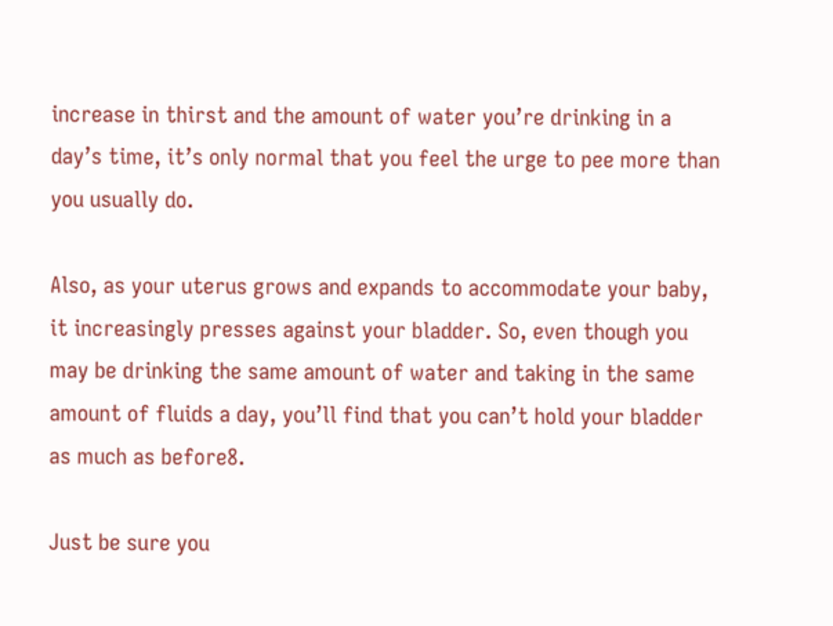increase in thirst and the amount of water you’re drinking in a day’s time, it’s only normal that you feel the urge to pee more than you usually do.

Also, as your uterus grows and expands to accommodate your baby, it increasingly presses against your bladder. So, even though you may be drinking the same amount of water and taking in the same amount of fluids a day, you’ll find that you can’t hold your bladder as much as before8.

Just be sure you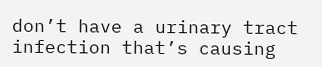don’t have a urinary tract infection that’s causing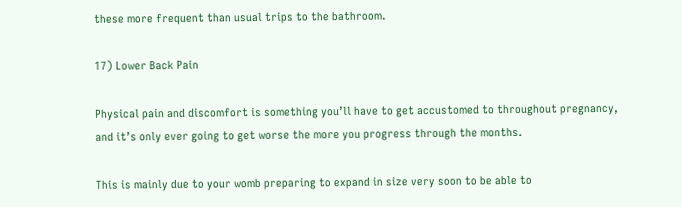these more frequent than usual trips to the bathroom.

17) Lower Back Pain

Physical pain and discomfort is something you’ll have to get accustomed to throughout pregnancy, and it’s only ever going to get worse the more you progress through the months.

This is mainly due to your womb preparing to expand in size very soon to be able to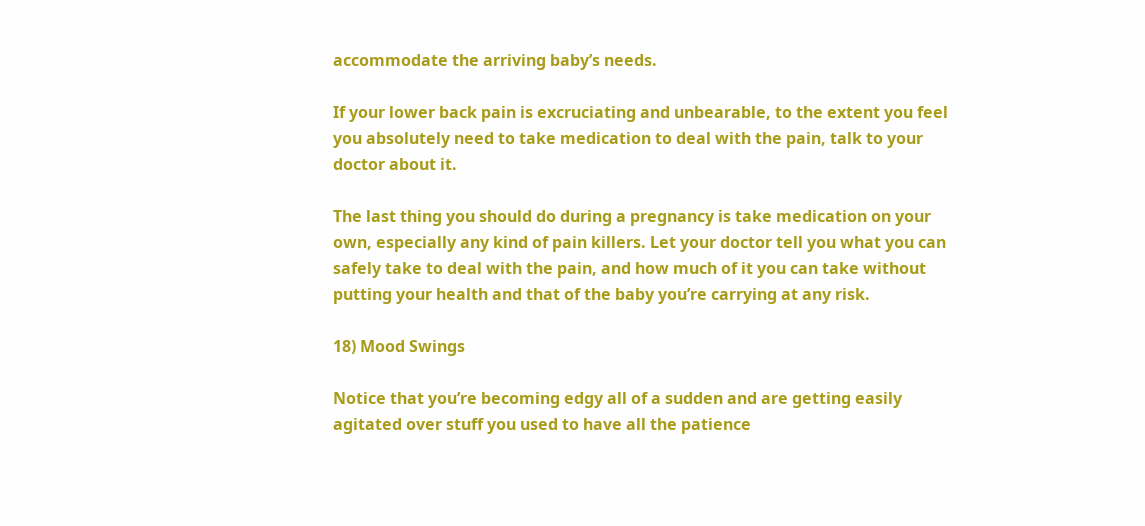accommodate the arriving baby’s needs.

If your lower back pain is excruciating and unbearable, to the extent you feel you absolutely need to take medication to deal with the pain, talk to your doctor about it.

The last thing you should do during a pregnancy is take medication on your own, especially any kind of pain killers. Let your doctor tell you what you can safely take to deal with the pain, and how much of it you can take without putting your health and that of the baby you’re carrying at any risk.

18) Mood Swings

Notice that you’re becoming edgy all of a sudden and are getting easily agitated over stuff you used to have all the patience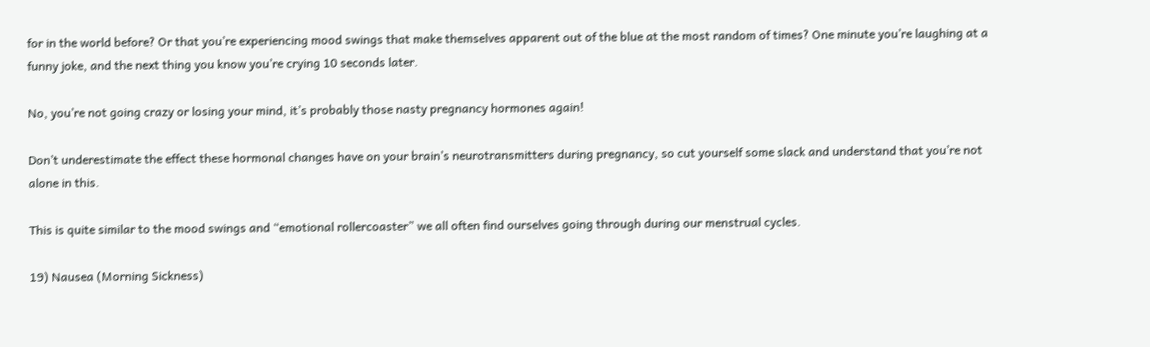for in the world before? Or that you’re experiencing mood swings that make themselves apparent out of the blue at the most random of times? One minute you’re laughing at a funny joke, and the next thing you know you’re crying 10 seconds later.

No, you’re not going crazy or losing your mind, it’s probably those nasty pregnancy hormones again!

Don’t underestimate the effect these hormonal changes have on your brain’s neurotransmitters during pregnancy, so cut yourself some slack and understand that you’re not alone in this.

This is quite similar to the mood swings and “emotional rollercoaster” we all often find ourselves going through during our menstrual cycles.

19) Nausea (Morning Sickness)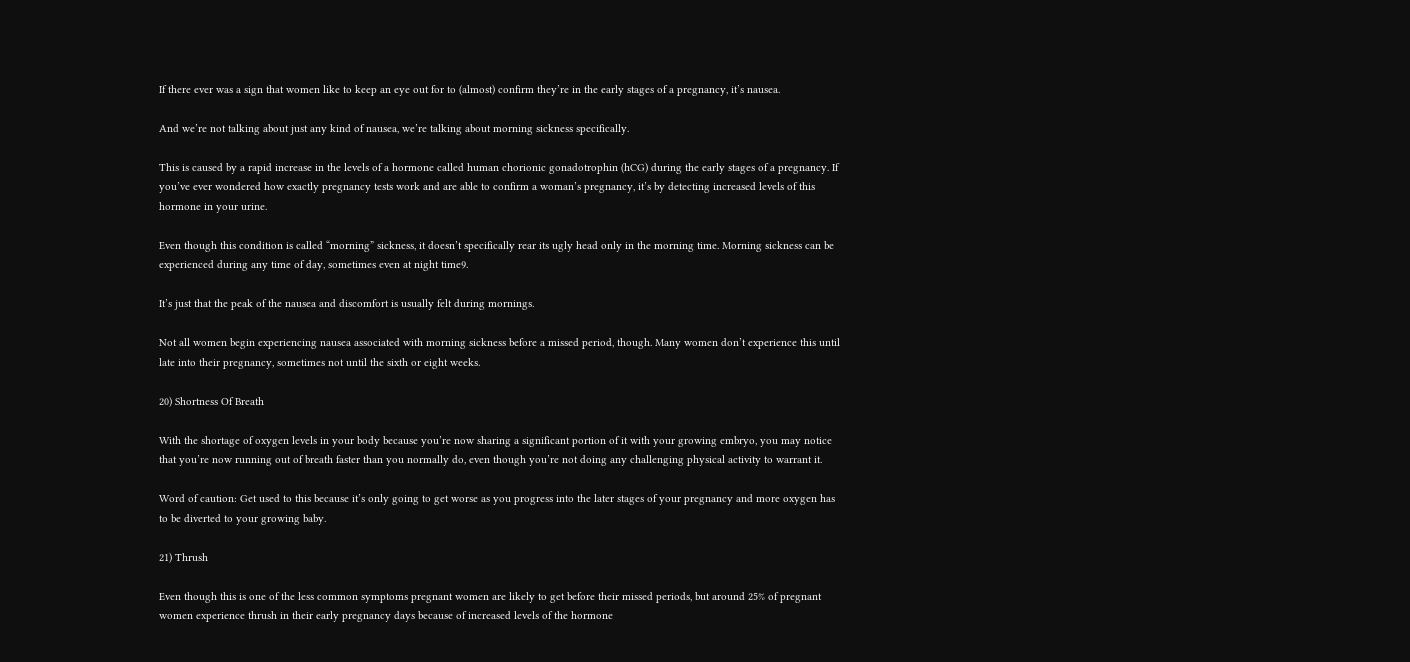If there ever was a sign that women like to keep an eye out for to (almost) confirm they’re in the early stages of a pregnancy, it’s nausea.

And we’re not talking about just any kind of nausea, we’re talking about morning sickness specifically.

This is caused by a rapid increase in the levels of a hormone called human chorionic gonadotrophin (hCG) during the early stages of a pregnancy. If you’ve ever wondered how exactly pregnancy tests work and are able to confirm a woman’s pregnancy, it’s by detecting increased levels of this hormone in your urine.

Even though this condition is called “morning” sickness, it doesn’t specifically rear its ugly head only in the morning time. Morning sickness can be experienced during any time of day, sometimes even at night time9.

It’s just that the peak of the nausea and discomfort is usually felt during mornings.

Not all women begin experiencing nausea associated with morning sickness before a missed period, though. Many women don’t experience this until late into their pregnancy, sometimes not until the sixth or eight weeks.

20) Shortness Of Breath

With the shortage of oxygen levels in your body because you’re now sharing a significant portion of it with your growing embryo, you may notice that you’re now running out of breath faster than you normally do, even though you’re not doing any challenging physical activity to warrant it.

Word of caution: Get used to this because it’s only going to get worse as you progress into the later stages of your pregnancy and more oxygen has to be diverted to your growing baby.

21) Thrush

Even though this is one of the less common symptoms pregnant women are likely to get before their missed periods, but around 25% of pregnant women experience thrush in their early pregnancy days because of increased levels of the hormone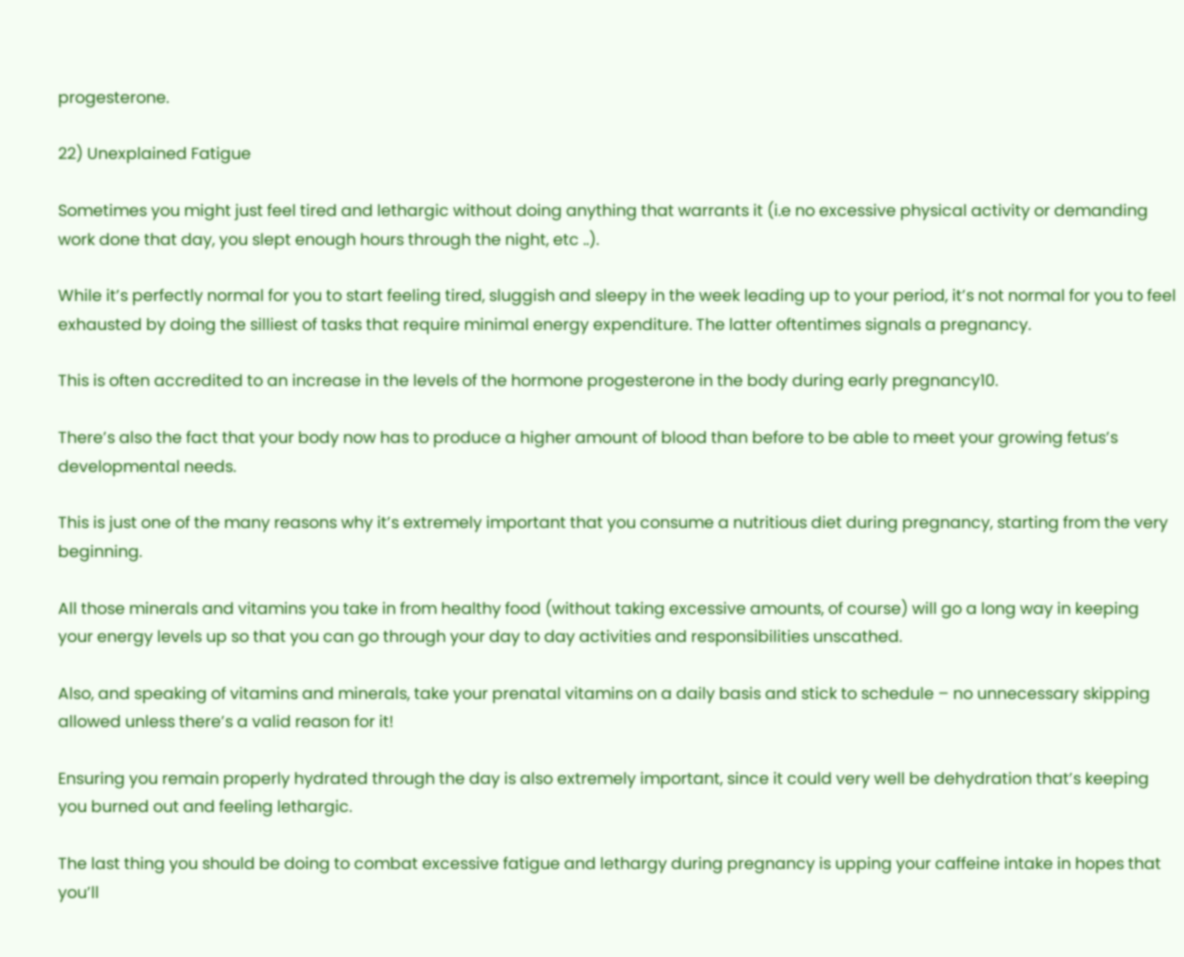progesterone.

22) Unexplained Fatigue

Sometimes you might just feel tired and lethargic without doing anything that warrants it (i.e no excessive physical activity or demanding work done that day, you slept enough hours through the night, etc ..).

While it’s perfectly normal for you to start feeling tired, sluggish and sleepy in the week leading up to your period, it’s not normal for you to feel exhausted by doing the silliest of tasks that require minimal energy expenditure. The latter oftentimes signals a pregnancy.

This is often accredited to an increase in the levels of the hormone progesterone in the body during early pregnancy10.

There’s also the fact that your body now has to produce a higher amount of blood than before to be able to meet your growing fetus’s developmental needs.

This is just one of the many reasons why it’s extremely important that you consume a nutritious diet during pregnancy, starting from the very beginning.

All those minerals and vitamins you take in from healthy food (without taking excessive amounts, of course) will go a long way in keeping your energy levels up so that you can go through your day to day activities and responsibilities unscathed.

Also, and speaking of vitamins and minerals, take your prenatal vitamins on a daily basis and stick to schedule – no unnecessary skipping allowed unless there’s a valid reason for it!

Ensuring you remain properly hydrated through the day is also extremely important, since it could very well be dehydration that’s keeping you burned out and feeling lethargic.

The last thing you should be doing to combat excessive fatigue and lethargy during pregnancy is upping your caffeine intake in hopes that you’ll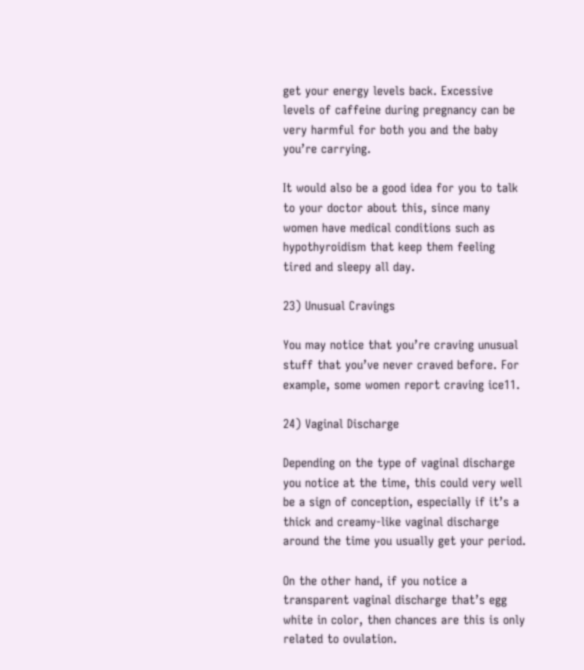get your energy levels back. Excessive levels of caffeine during pregnancy can be very harmful for both you and the baby you’re carrying.

It would also be a good idea for you to talk to your doctor about this, since many women have medical conditions such as hypothyroidism that keep them feeling tired and sleepy all day.

23) Unusual Cravings

You may notice that you’re craving unusual stuff that you’ve never craved before. For example, some women report craving ice11.

24) Vaginal Discharge

Depending on the type of vaginal discharge you notice at the time, this could very well be a sign of conception, especially if it’s a thick and creamy-like vaginal discharge around the time you usually get your period.

On the other hand, if you notice a transparent vaginal discharge that’s egg white in color, then chances are this is only related to ovulation.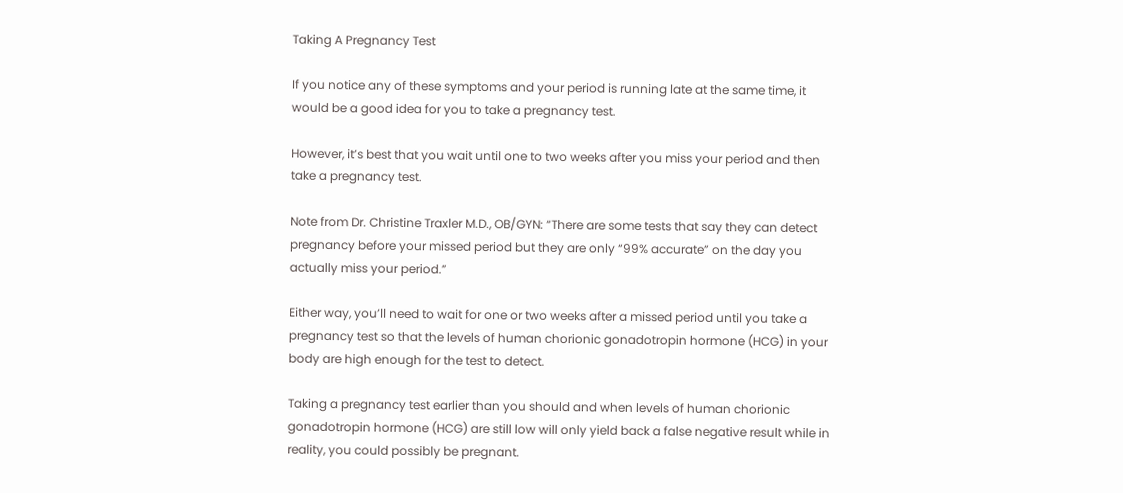Taking A Pregnancy Test

If you notice any of these symptoms and your period is running late at the same time, it would be a good idea for you to take a pregnancy test.

However, it’s best that you wait until one to two weeks after you miss your period and then take a pregnancy test.

Note from Dr. Christine Traxler M.D., OB/GYN: “There are some tests that say they can detect pregnancy before your missed period but they are only “99% accurate” on the day you actually miss your period.”

Either way, you’ll need to wait for one or two weeks after a missed period until you take a pregnancy test so that the levels of human chorionic gonadotropin hormone (HCG) in your body are high enough for the test to detect.

Taking a pregnancy test earlier than you should and when levels of human chorionic gonadotropin hormone (HCG) are still low will only yield back a false negative result while in reality, you could possibly be pregnant.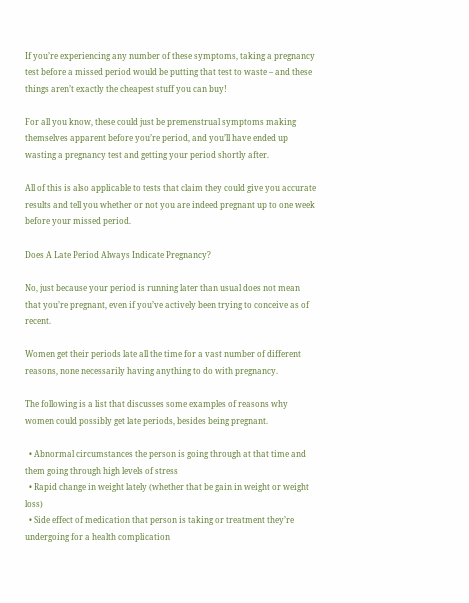If you’re experiencing any number of these symptoms, taking a pregnancy test before a missed period would be putting that test to waste – and these things aren’t exactly the cheapest stuff you can buy!

For all you know, these could just be premenstrual symptoms making themselves apparent before you’re period, and you’ll have ended up wasting a pregnancy test and getting your period shortly after.

All of this is also applicable to tests that claim they could give you accurate results and tell you whether or not you are indeed pregnant up to one week before your missed period.

Does A Late Period Always Indicate Pregnancy?

No, just because your period is running later than usual does not mean that you’re pregnant, even if you’ve actively been trying to conceive as of recent.

Women get their periods late all the time for a vast number of different reasons, none necessarily having anything to do with pregnancy.

The following is a list that discusses some examples of reasons why women could possibly get late periods, besides being pregnant.

  • Abnormal circumstances the person is going through at that time and them going through high levels of stress
  • Rapid change in weight lately (whether that be gain in weight or weight loss)
  • Side effect of medication that person is taking or treatment they’re undergoing for a health complication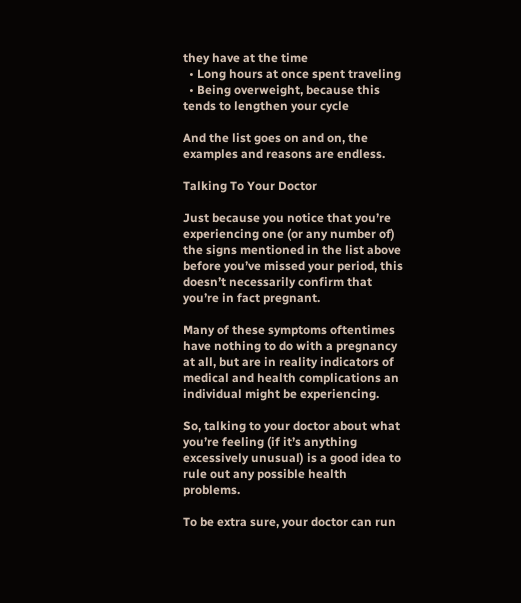they have at the time
  • Long hours at once spent traveling
  • Being overweight, because this tends to lengthen your cycle

And the list goes on and on, the examples and reasons are endless.

Talking To Your Doctor

Just because you notice that you’re experiencing one (or any number of) the signs mentioned in the list above before you’ve missed your period, this doesn’t necessarily confirm that you’re in fact pregnant.

Many of these symptoms oftentimes have nothing to do with a pregnancy at all, but are in reality indicators of medical and health complications an individual might be experiencing.

So, talking to your doctor about what you’re feeling (if it’s anything excessively unusual) is a good idea to rule out any possible health problems.

To be extra sure, your doctor can run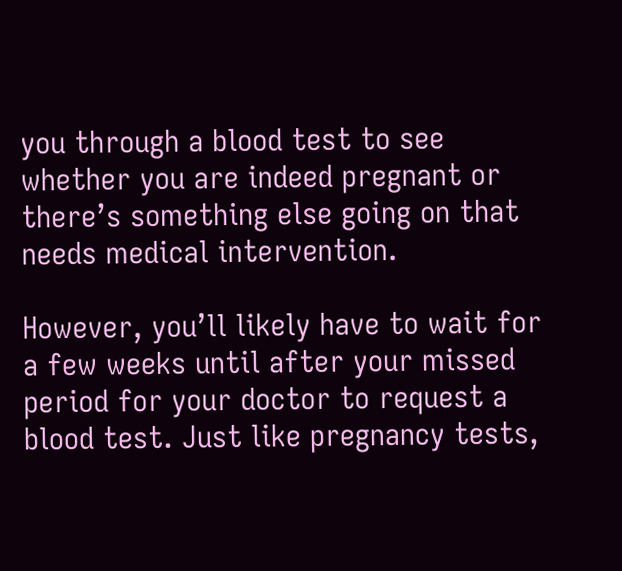you through a blood test to see whether you are indeed pregnant or there’s something else going on that needs medical intervention.

However, you’ll likely have to wait for a few weeks until after your missed period for your doctor to request a blood test. Just like pregnancy tests,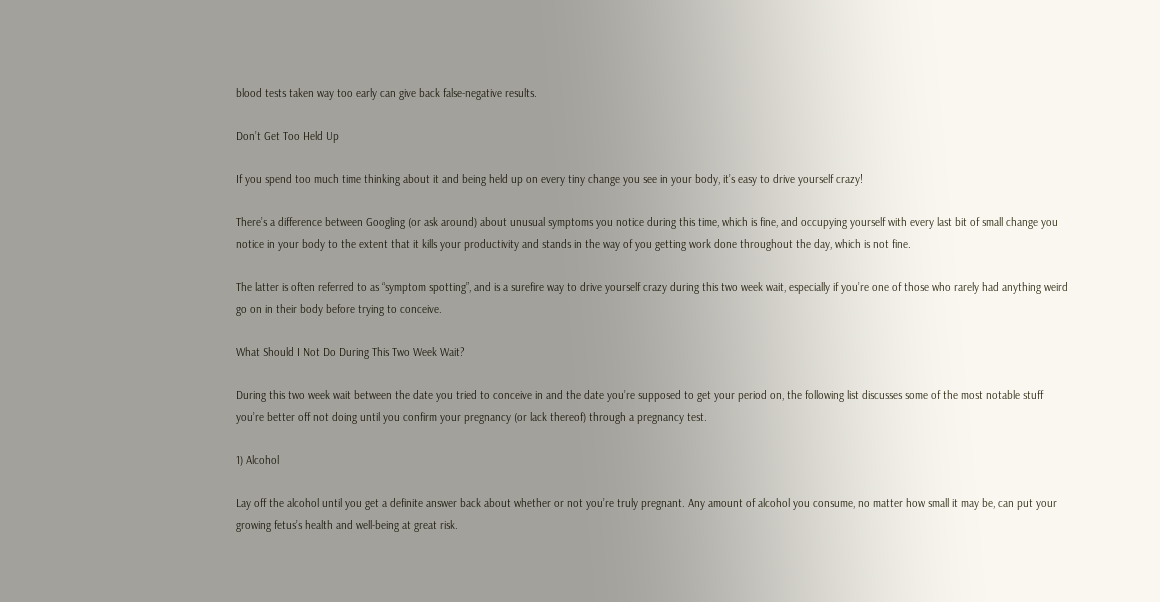blood tests taken way too early can give back false-negative results.

Don’t Get Too Held Up

If you spend too much time thinking about it and being held up on every tiny change you see in your body, it’s easy to drive yourself crazy!

There’s a difference between Googling (or ask around) about unusual symptoms you notice during this time, which is fine, and occupying yourself with every last bit of small change you notice in your body to the extent that it kills your productivity and stands in the way of you getting work done throughout the day, which is not fine.

The latter is often referred to as “symptom spotting”, and is a surefire way to drive yourself crazy during this two week wait, especially if you’re one of those who rarely had anything weird go on in their body before trying to conceive.

What Should I Not Do During This Two Week Wait?

During this two week wait between the date you tried to conceive in and the date you’re supposed to get your period on, the following list discusses some of the most notable stuff you’re better off not doing until you confirm your pregnancy (or lack thereof) through a pregnancy test.

1) Alcohol

Lay off the alcohol until you get a definite answer back about whether or not you’re truly pregnant. Any amount of alcohol you consume, no matter how small it may be, can put your growing fetus’s health and well-being at great risk.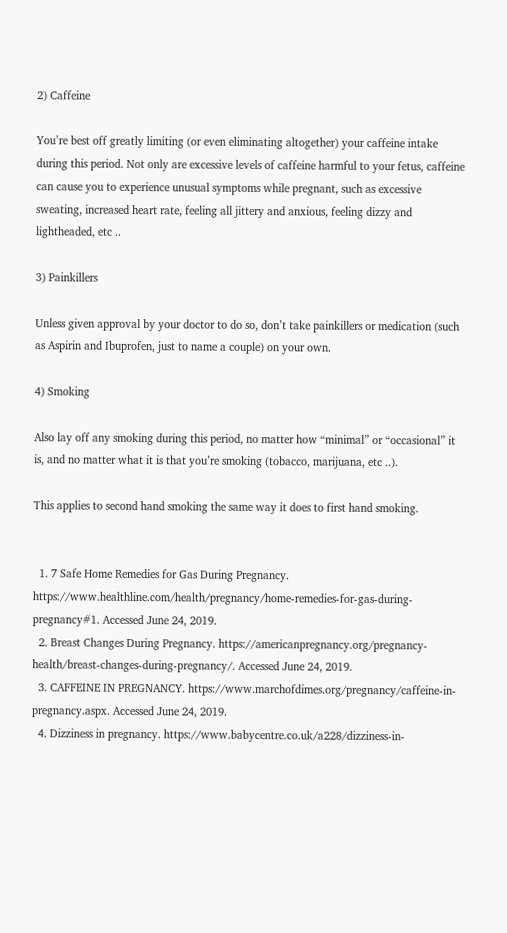2) Caffeine

You’re best off greatly limiting (or even eliminating altogether) your caffeine intake during this period. Not only are excessive levels of caffeine harmful to your fetus, caffeine can cause you to experience unusual symptoms while pregnant, such as excessive sweating, increased heart rate, feeling all jittery and anxious, feeling dizzy and lightheaded, etc ..

3) Painkillers

Unless given approval by your doctor to do so, don’t take painkillers or medication (such as Aspirin and Ibuprofen, just to name a couple) on your own.

4) Smoking

Also lay off any smoking during this period, no matter how “minimal” or “occasional” it is, and no matter what it is that you’re smoking (tobacco, marijuana, etc ..).

This applies to second hand smoking the same way it does to first hand smoking.


  1. 7 Safe Home Remedies for Gas During Pregnancy. https://www.healthline.com/health/pregnancy/home-remedies-for-gas-during-pregnancy#1. Accessed June 24, 2019.
  2. Breast Changes During Pregnancy. https://americanpregnancy.org/pregnancy-health/breast-changes-during-pregnancy/. Accessed June 24, 2019.
  3. CAFFEINE IN PREGNANCY. https://www.marchofdimes.org/pregnancy/caffeine-in-pregnancy.aspx. Accessed June 24, 2019.
  4. Dizziness in pregnancy. https://www.babycentre.co.uk/a228/dizziness-in-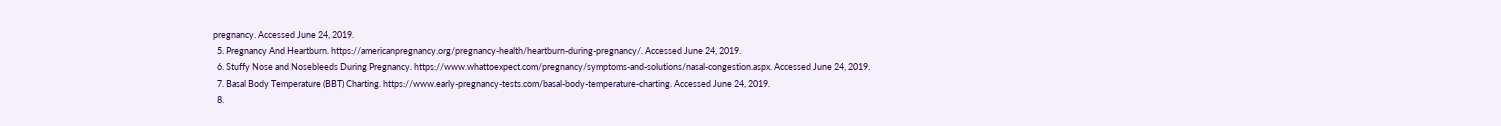pregnancy. Accessed June 24, 2019.
  5. Pregnancy And Heartburn. https://americanpregnancy.org/pregnancy-health/heartburn-during-pregnancy/. Accessed June 24, 2019.
  6. Stuffy Nose and Nosebleeds During Pregnancy. https://www.whattoexpect.com/pregnancy/symptoms-and-solutions/nasal-congestion.aspx. Accessed June 24, 2019.
  7. Basal Body Temperature (BBT) Charting. https://www.early-pregnancy-tests.com/basal-body-temperature-charting. Accessed June 24, 2019.
  8.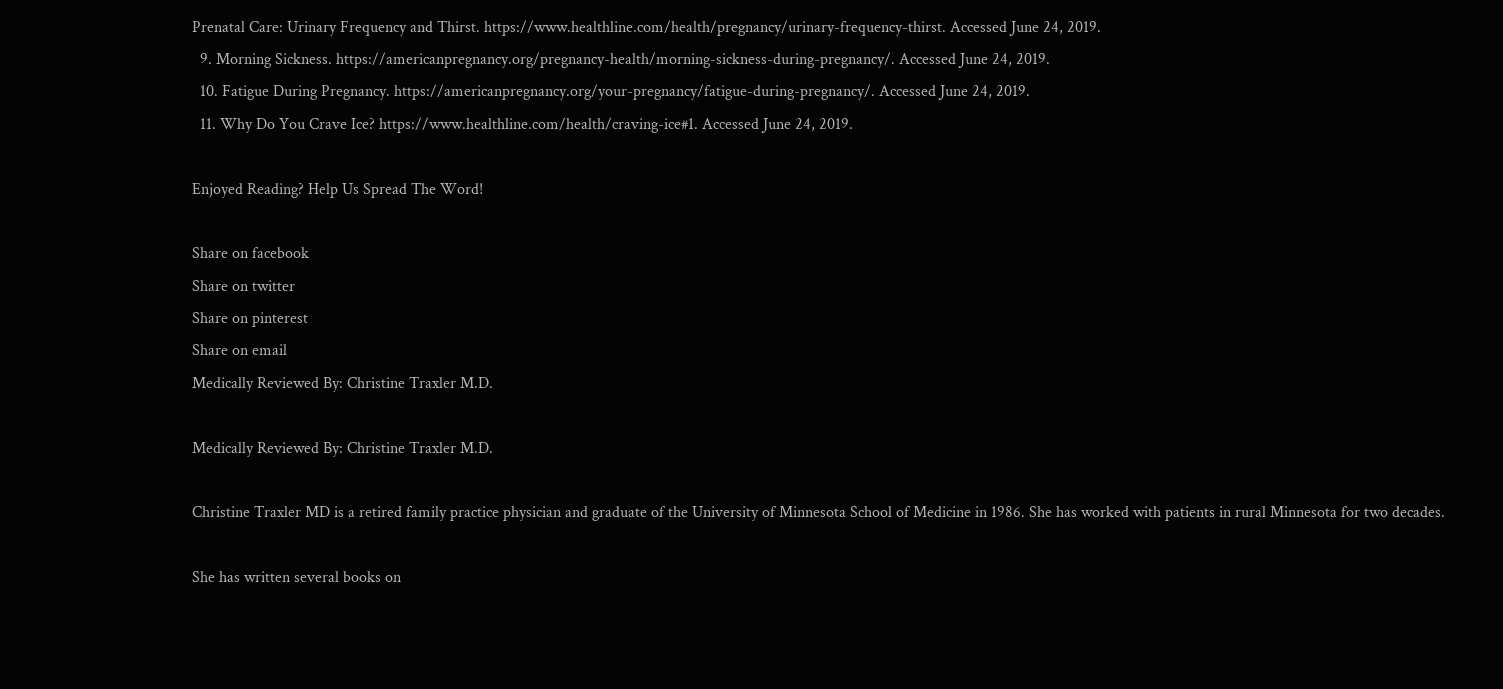Prenatal Care: Urinary Frequency and Thirst. https://www.healthline.com/health/pregnancy/urinary-frequency-thirst. Accessed June 24, 2019.
  9. Morning Sickness. https://americanpregnancy.org/pregnancy-health/morning-sickness-during-pregnancy/. Accessed June 24, 2019.
  10. Fatigue During Pregnancy. https://americanpregnancy.org/your-pregnancy/fatigue-during-pregnancy/. Accessed June 24, 2019.
  11. Why Do You Crave Ice? https://www.healthline.com/health/craving-ice#1. Accessed June 24, 2019.

Enjoyed Reading? Help Us Spread The Word!

Share on facebook
Share on twitter
Share on pinterest
Share on email
Medically Reviewed By: Christine Traxler M.D.

Medically Reviewed By: Christine Traxler M.D.

Christine Traxler MD is a retired family practice physician and graduate of the University of Minnesota School of Medicine in 1986. She has worked with patients in rural Minnesota for two decades.

She has written several books on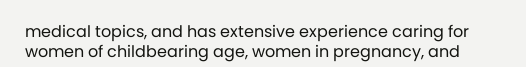medical topics, and has extensive experience caring for women of childbearing age, women in pregnancy, and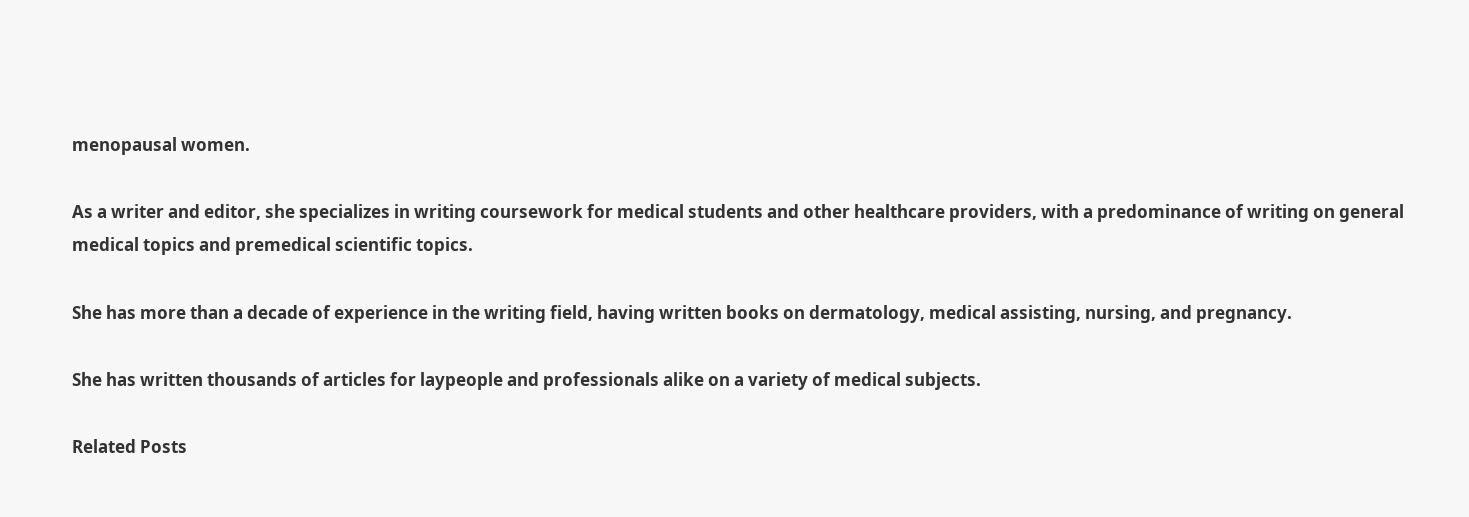menopausal women.

As a writer and editor, she specializes in writing coursework for medical students and other healthcare providers, with a predominance of writing on general medical topics and premedical scientific topics.

She has more than a decade of experience in the writing field, having written books on dermatology, medical assisting, nursing, and pregnancy.

She has written thousands of articles for laypeople and professionals alike on a variety of medical subjects.

Related Posts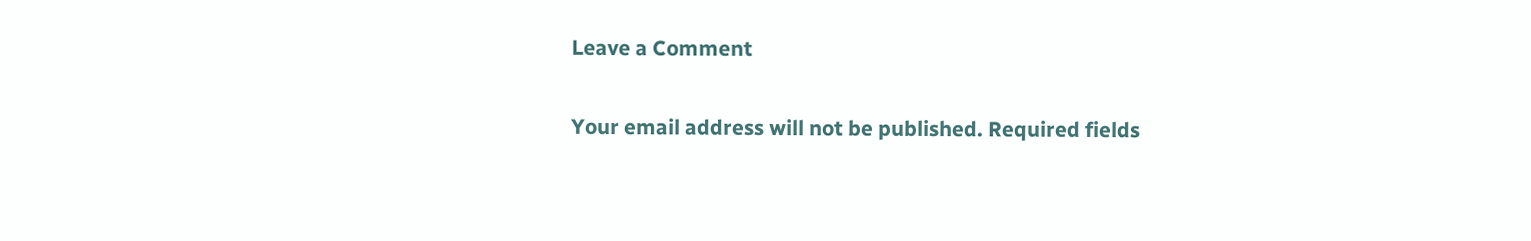Leave a Comment

Your email address will not be published. Required fields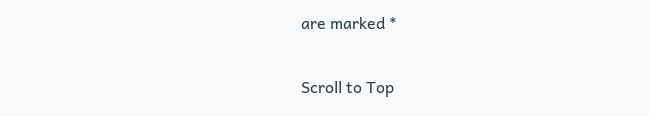are marked *

Scroll to Top